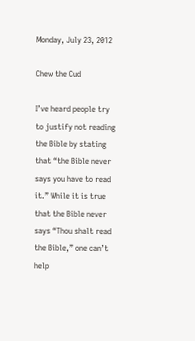Monday, July 23, 2012

Chew the Cud

I’ve heard people try to justify not reading the Bible by stating that “the Bible never says you have to read it.” While it is true that the Bible never says “Thou shalt read the Bible,” one can’t help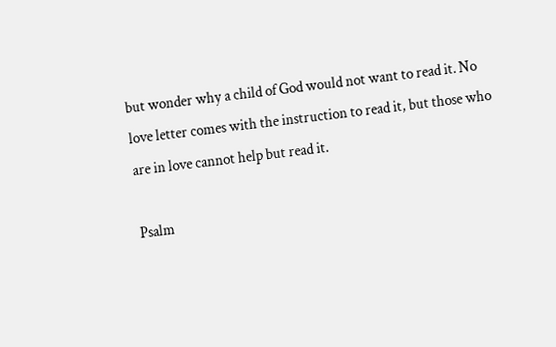but wonder why a child of God would not want to read it. No love letter comes with the instruction to read it, but those who are in love cannot help but read it.

Psalm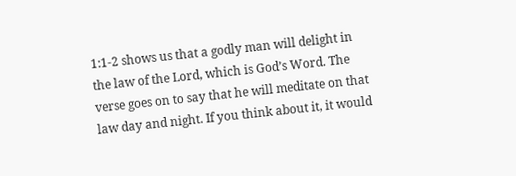1:1-2 shows us that a godly man will delight in the law of the Lord, which is God’s Word. The verse goes on to say that he will meditate on that law day and night. If you think about it, it would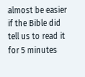almost be easier if the Bible did tell us to read it for 5 minutes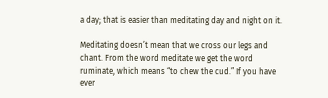a day; that is easier than meditating day and night on it.

Meditating doesn’t mean that we cross our legs and chant. From the word meditate we get the word ruminate, which means “to chew the cud.” If you have ever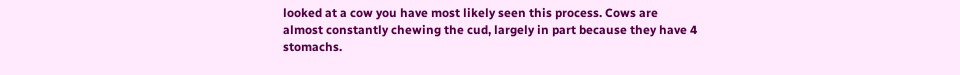looked at a cow you have most likely seen this process. Cows are almost constantly chewing the cud, largely in part because they have 4 stomachs.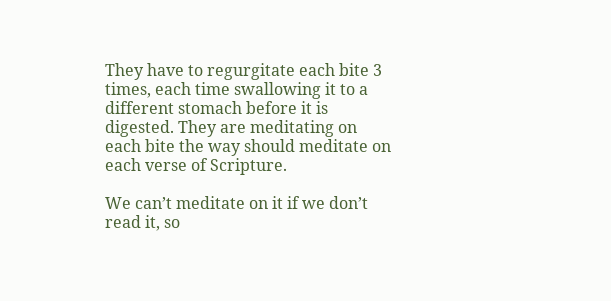They have to regurgitate each bite 3 times, each time swallowing it to a different stomach before it is digested. They are meditating on each bite the way should meditate on each verse of Scripture.

We can’t meditate on it if we don’t read it, so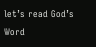let’s read God’s Word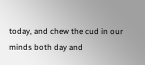today, and chew the cud in our minds both day and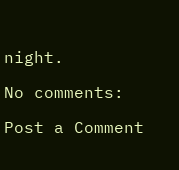night.

No comments:

Post a Comment